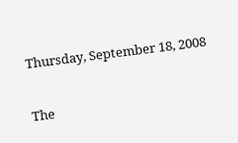Thursday, September 18, 2008

The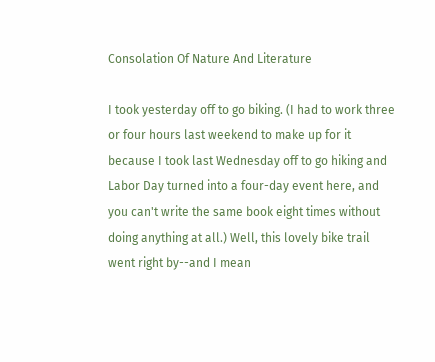Consolation Of Nature And Literature

I took yesterday off to go biking. (I had to work three or four hours last weekend to make up for it because I took last Wednesday off to go hiking and Labor Day turned into a four-day event here, and you can't write the same book eight times without doing anything at all.) Well, this lovely bike trail went right by--and I mean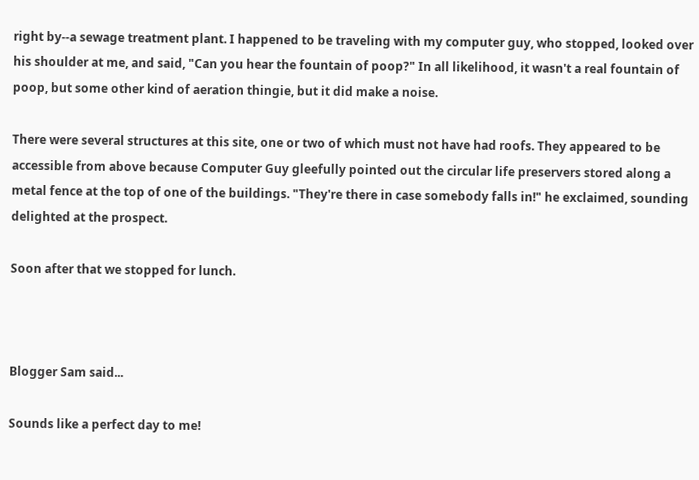right by--a sewage treatment plant. I happened to be traveling with my computer guy, who stopped, looked over his shoulder at me, and said, "Can you hear the fountain of poop?" In all likelihood, it wasn't a real fountain of poop, but some other kind of aeration thingie, but it did make a noise.

There were several structures at this site, one or two of which must not have had roofs. They appeared to be accessible from above because Computer Guy gleefully pointed out the circular life preservers stored along a metal fence at the top of one of the buildings. "They're there in case somebody falls in!" he exclaimed, sounding delighted at the prospect.

Soon after that we stopped for lunch.



Blogger Sam said...

Sounds like a perfect day to me!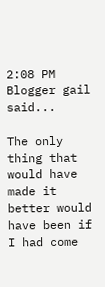2:08 PM
Blogger gail said...

The only thing that would have made it better would have been if I had come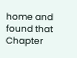home and found that Chapter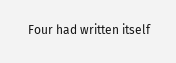Four had written itself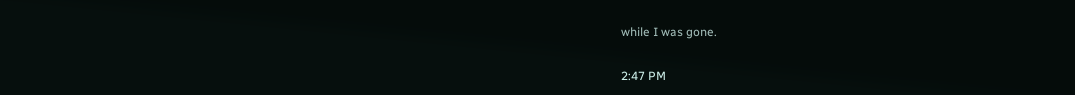while I was gone.

2:47 PM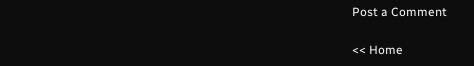Post a Comment

<< Home